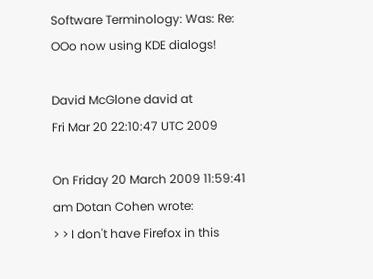Software Terminology: Was: Re: OOo now using KDE dialogs!

David McGlone david at
Fri Mar 20 22:10:47 UTC 2009

On Friday 20 March 2009 11:59:41 am Dotan Cohen wrote:
> > I don't have Firefox in this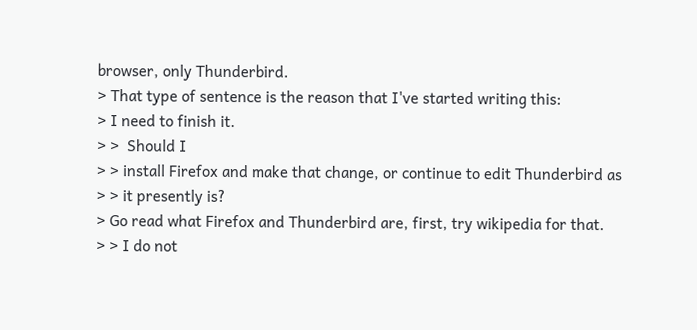browser, only Thunderbird.
> That type of sentence is the reason that I've started writing this:
> I need to finish it.
> >  Should I
> > install Firefox and make that change, or continue to edit Thunderbird as
> > it presently is?
> Go read what Firefox and Thunderbird are, first, try wikipedia for that.
> > I do not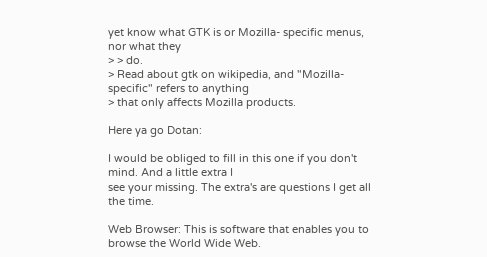yet know what GTK is or Mozilla- specific menus, nor what they
> > do.
> Read about gtk on wikipedia, and "Mozilla-specific" refers to anything
> that only affects Mozilla products.

Here ya go Dotan:

I would be obliged to fill in this one if you don't mind. And a little extra I
see your missing. The extra's are questions I get all the time.

Web Browser: This is software that enables you to browse the World Wide Web.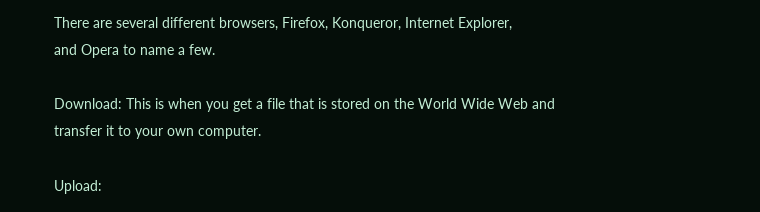There are several different browsers, Firefox, Konqueror, Internet Explorer,
and Opera to name a few.

Download: This is when you get a file that is stored on the World Wide Web and
transfer it to your own computer.

Upload: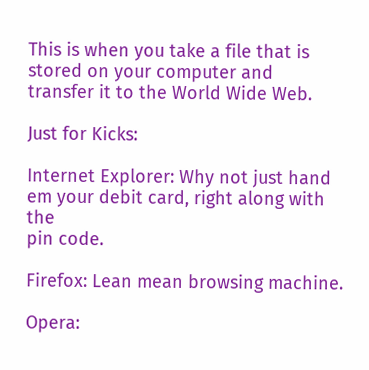This is when you take a file that is stored on your computer and
transfer it to the World Wide Web.

Just for Kicks:

Internet Explorer: Why not just hand em your debit card, right along with the
pin code.

Firefox: Lean mean browsing machine.

Opera: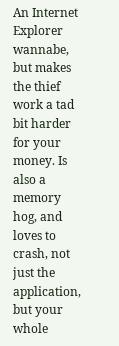An Internet Explorer wannabe, but makes the thief work a tad bit harder
for your money. Is also a memory hog, and loves to crash, not just the
application, but your whole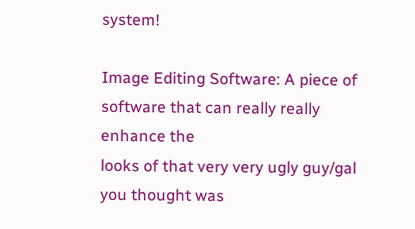system!

Image Editing Software: A piece of software that can really really enhance the
looks of that very very ugly guy/gal you thought was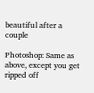beautiful after a couple

Photoshop: Same as above, except you get ripped off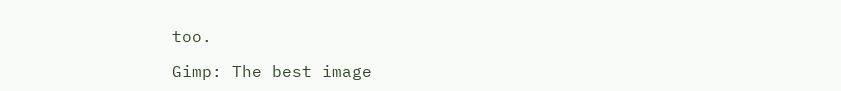too.

Gimp: The best image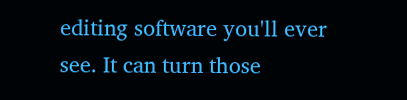editing software you'll ever see. It can turn those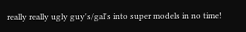really really ugly guy's/gal's into super models in no time!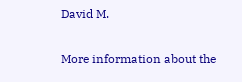David M.

More information about the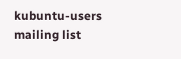kubuntu-users mailing list